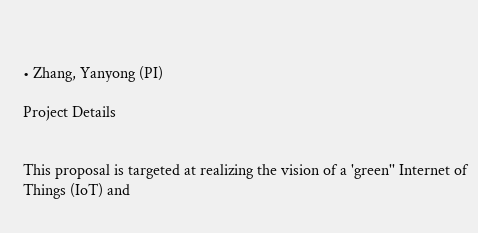• Zhang, Yanyong (PI)

Project Details


This proposal is targeted at realizing the vision of a 'green'' Internet of Things (IoT) and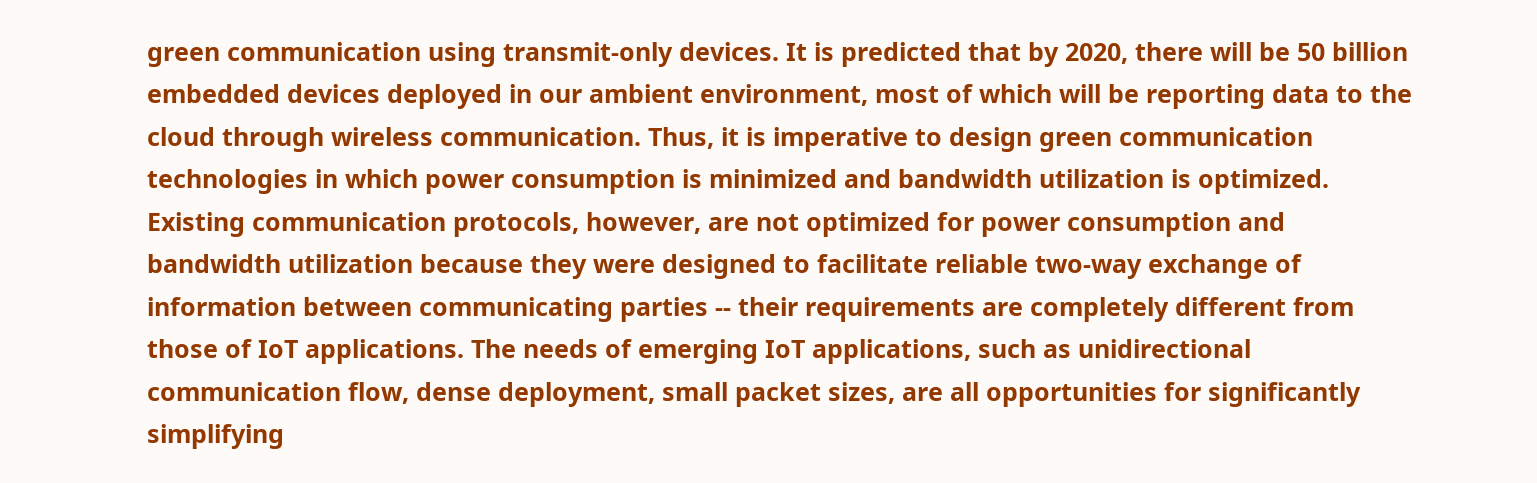green communication using transmit-only devices. It is predicted that by 2020, there will be 50 billion embedded devices deployed in our ambient environment, most of which will be reporting data to the cloud through wireless communication. Thus, it is imperative to design green communication technologies in which power consumption is minimized and bandwidth utilization is optimized. Existing communication protocols, however, are not optimized for power consumption and bandwidth utilization because they were designed to facilitate reliable two-way exchange of information between communicating parties -- their requirements are completely different from those of IoT applications. The needs of emerging IoT applications, such as unidirectional communication flow, dense deployment, small packet sizes, are all opportunities for significantly simplifying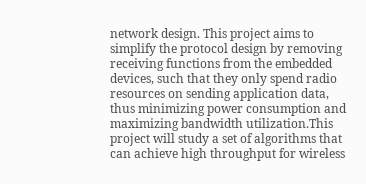network design. This project aims to simplify the protocol design by removing receiving functions from the embedded devices, such that they only spend radio resources on sending application data, thus minimizing power consumption and maximizing bandwidth utilization.This project will study a set of algorithms that can achieve high throughput for wireless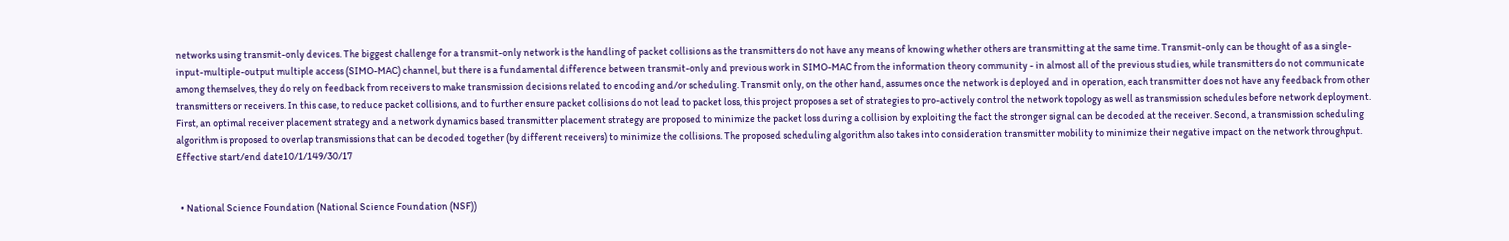networks using transmit-only devices. The biggest challenge for a transmit-only network is the handling of packet collisions as the transmitters do not have any means of knowing whether others are transmitting at the same time. Transmit-only can be thought of as a single-input-multiple-output multiple access (SIMO-MAC) channel, but there is a fundamental difference between transmit-only and previous work in SIMO-MAC from the information theory community - in almost all of the previous studies, while transmitters do not communicate among themselves, they do rely on feedback from receivers to make transmission decisions related to encoding and/or scheduling. Transmit only, on the other hand, assumes once the network is deployed and in operation, each transmitter does not have any feedback from other transmitters or receivers. In this case, to reduce packet collisions, and to further ensure packet collisions do not lead to packet loss, this project proposes a set of strategies to pro-actively control the network topology as well as transmission schedules before network deployment. First, an optimal receiver placement strategy and a network dynamics based transmitter placement strategy are proposed to minimize the packet loss during a collision by exploiting the fact the stronger signal can be decoded at the receiver. Second, a transmission scheduling algorithm is proposed to overlap transmissions that can be decoded together (by different receivers) to minimize the collisions. The proposed scheduling algorithm also takes into consideration transmitter mobility to minimize their negative impact on the network throughput.
Effective start/end date10/1/149/30/17


  • National Science Foundation (National Science Foundation (NSF))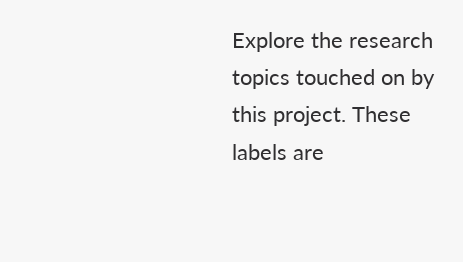Explore the research topics touched on by this project. These labels are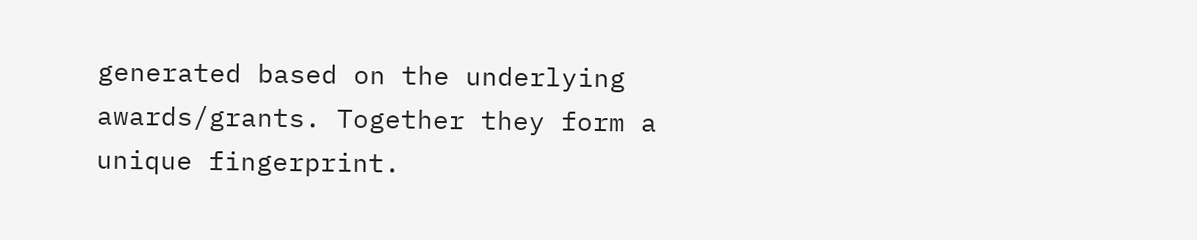generated based on the underlying awards/grants. Together they form a unique fingerprint.